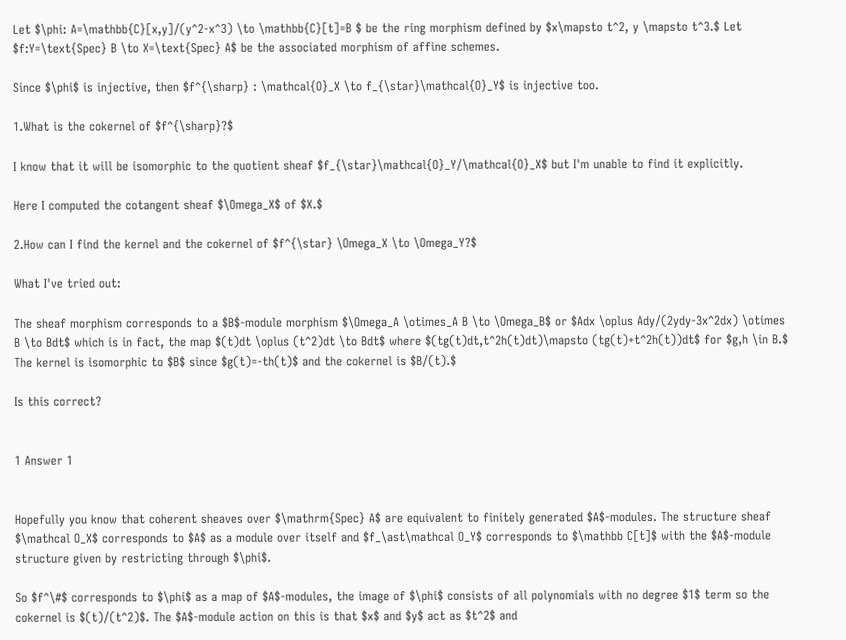Let $\phi: A=\mathbb{C}[x,y]/(y^2-x^3) \to \mathbb{C}[t]=B $ be the ring morphism defined by $x\mapsto t^2, y \mapsto t^3.$ Let $f:Y=\text{Spec} B \to X=\text{Spec} A$ be the associated morphism of affine schemes.

Since $\phi$ is injective, then $f^{\sharp} : \mathcal{O}_X \to f_{\star}\mathcal{O}_Y$ is injective too.

1.What is the cokernel of $f^{\sharp}?$

I know that it will be isomorphic to the quotient sheaf $f_{\star}\mathcal{O}_Y/\mathcal{O}_X$ but I'm unable to find it explicitly.

Here I computed the cotangent sheaf $\Omega_X$ of $X.$

2.How can I find the kernel and the cokernel of $f^{\star} \Omega_X \to \Omega_Y?$

What I've tried out:

The sheaf morphism corresponds to a $B$-module morphism $\Omega_A \otimes_A B \to \Omega_B$ or $Adx \oplus Ady/(2ydy-3x^2dx) \otimes B \to Bdt$ which is in fact, the map $(t)dt \oplus (t^2)dt \to Bdt$ where $(tg(t)dt,t^2h(t)dt)\mapsto (tg(t)+t^2h(t))dt$ for $g,h \in B.$ The kernel is isomorphic to $B$ since $g(t)=-th(t)$ and the cokernel is $B/(t).$

Is this correct?


1 Answer 1


Hopefully you know that coherent sheaves over $\mathrm{Spec} A$ are equivalent to finitely generated $A$-modules. The structure sheaf $\mathcal O_X$ corresponds to $A$ as a module over itself and $f_\ast\mathcal O_Y$ corresponds to $\mathbb C[t]$ with the $A$-module structure given by restricting through $\phi$.

So $f^\#$ corresponds to $\phi$ as a map of $A$-modules, the image of $\phi$ consists of all polynomials with no degree $1$ term so the cokernel is $(t)/(t^2)$. The $A$-module action on this is that $x$ and $y$ act as $t^2$ and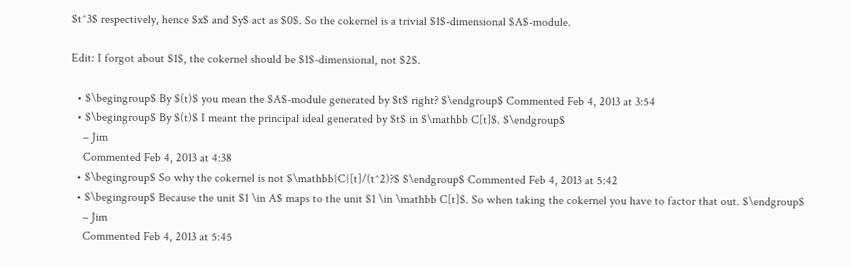$t^3$ respectively, hence $x$ and $y$ act as $0$. So the cokernel is a trivial $1$-dimensional $A$-module.

Edit: I forgot about $1$, the cokernel should be $1$-dimensional, not $2$.

  • $\begingroup$ By $(t)$ you mean the $A$-module generated by $t$ right? $\endgroup$ Commented Feb 4, 2013 at 3:54
  • $\begingroup$ By $(t)$ I meant the principal ideal generated by $t$ in $\mathbb C[t]$. $\endgroup$
    – Jim
    Commented Feb 4, 2013 at 4:38
  • $\begingroup$ So why the cokernel is not $\mathbb{C}[t]/(t^2)?$ $\endgroup$ Commented Feb 4, 2013 at 5:42
  • $\begingroup$ Because the unit $1 \in A$ maps to the unit $1 \in \mathbb C[t]$. So when taking the cokernel you have to factor that out. $\endgroup$
    – Jim
    Commented Feb 4, 2013 at 5:45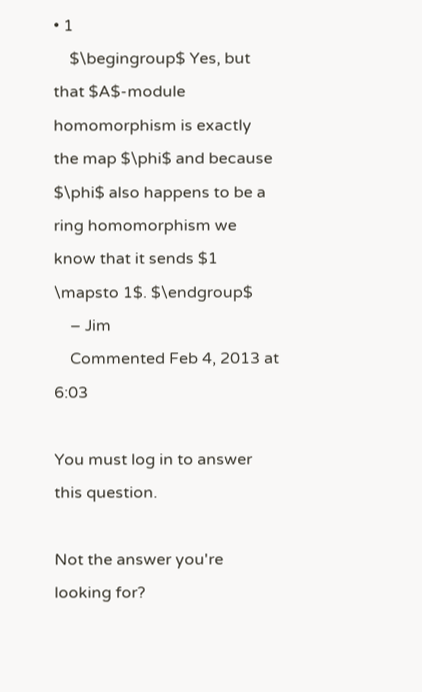• 1
    $\begingroup$ Yes, but that $A$-module homomorphism is exactly the map $\phi$ and because $\phi$ also happens to be a ring homomorphism we know that it sends $1 \mapsto 1$. $\endgroup$
    – Jim
    Commented Feb 4, 2013 at 6:03

You must log in to answer this question.

Not the answer you're looking for?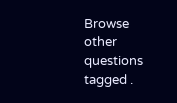Browse other questions tagged .